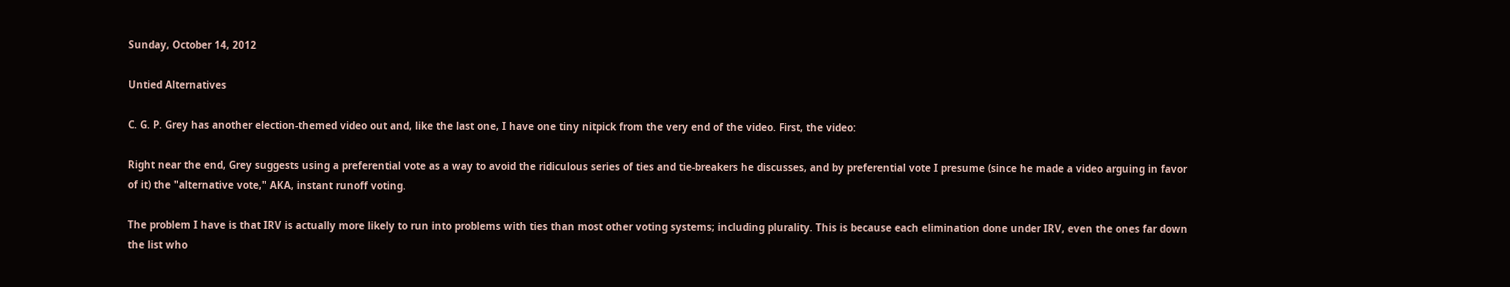Sunday, October 14, 2012

Untied Alternatives

C. G. P. Grey has another election-themed video out and, like the last one, I have one tiny nitpick from the very end of the video. First, the video:

Right near the end, Grey suggests using a preferential vote as a way to avoid the ridiculous series of ties and tie-breakers he discusses, and by preferential vote I presume (since he made a video arguing in favor of it) the "alternative vote," AKA, instant runoff voting.

The problem I have is that IRV is actually more likely to run into problems with ties than most other voting systems; including plurality. This is because each elimination done under IRV, even the ones far down the list who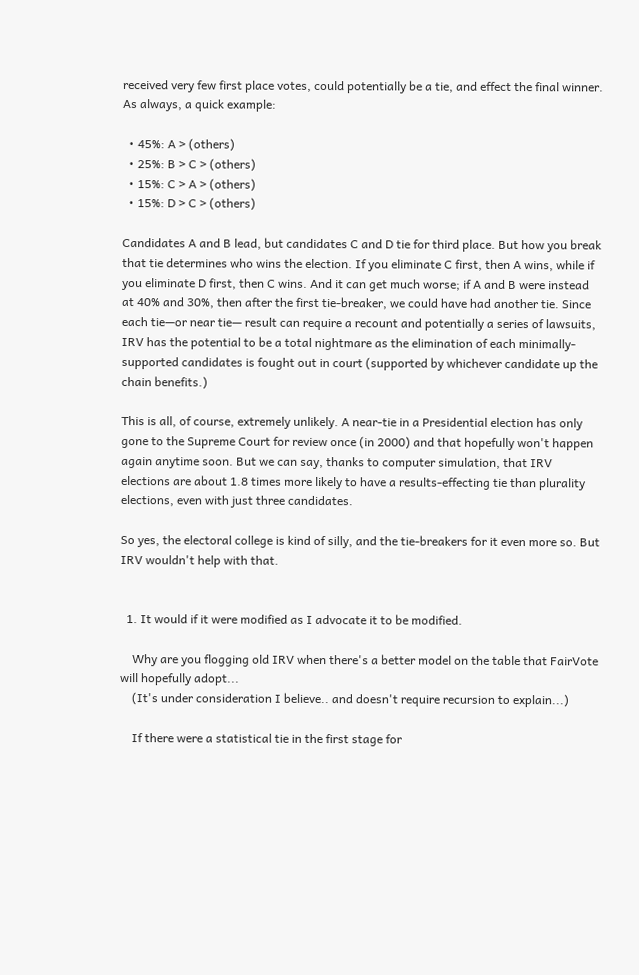received very few first place votes, could potentially be a tie, and effect the final winner. As always, a quick example:

  • 45%: A > (others)
  • 25%: B > C > (others)
  • 15%: C > A > (others)
  • 15%: D > C > (others)

Candidates A and B lead, but candidates C and D tie for third place. But how you break that tie determines who wins the election. If you eliminate C first, then A wins, while if you eliminate D first, then C wins. And it can get much worse; if A and B were instead at 40% and 30%, then after the first tie-breaker, we could have had another tie. Since each tie—or near tie— result can require a recount and potentially a series of lawsuits, IRV has the potential to be a total nightmare as the elimination of each minimally-supported candidates is fought out in court (supported by whichever candidate up the chain benefits.)

This is all, of course, extremely unlikely. A near-tie in a Presidential election has only gone to the Supreme Court for review once (in 2000) and that hopefully won't happen again anytime soon. But we can say, thanks to computer simulation, that IRV elections are about 1.8 times more likely to have a results-effecting tie than plurality elections, even with just three candidates.

So yes, the electoral college is kind of silly, and the tie-breakers for it even more so. But IRV wouldn't help with that.


  1. It would if it were modified as I advocate it to be modified.

    Why are you flogging old IRV when there's a better model on the table that FairVote will hopefully adopt...
    (It's under consideration I believe.. and doesn't require recursion to explain...)

    If there were a statistical tie in the first stage for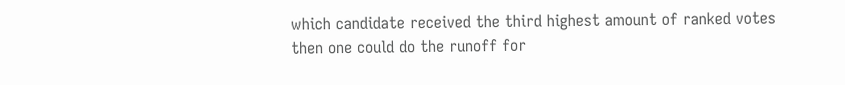which candidate received the third highest amount of ranked votes then one could do the runoff for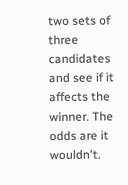two sets of three candidates and see if it affects the winner. The odds are it wouldn't.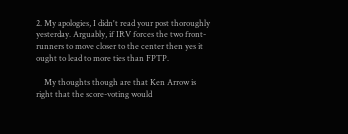2. My apologies, I didn't read your post thoroughly yesterday. Arguably, if IRV forces the two front-runners to move closer to the center then yes it ought to lead to more ties than FPTP.

    My thoughts though are that Ken Arrow is right that the score-voting would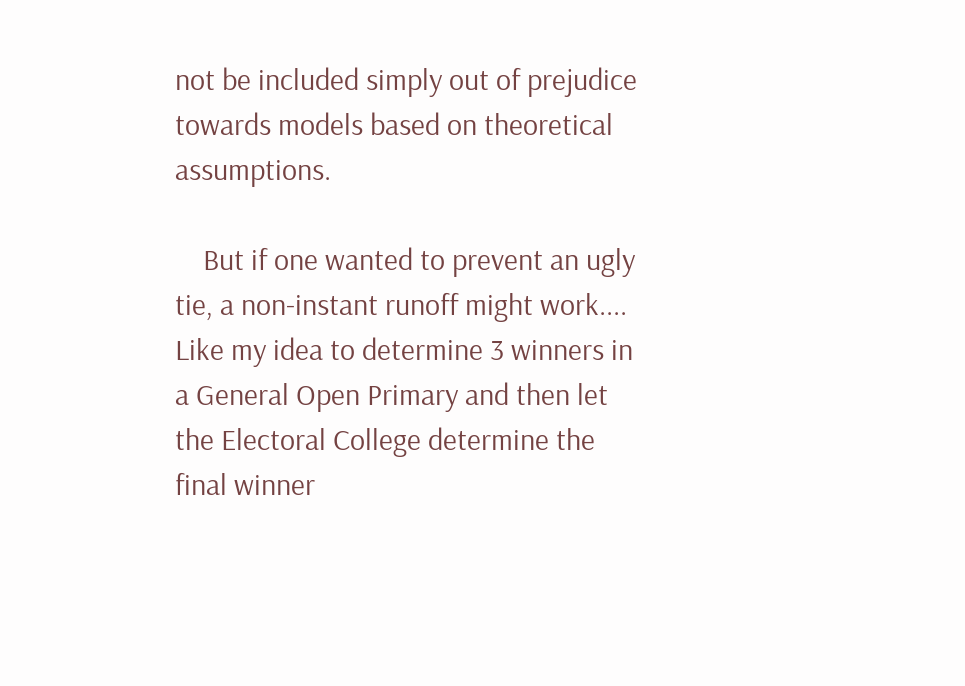not be included simply out of prejudice towards models based on theoretical assumptions.

    But if one wanted to prevent an ugly tie, a non-instant runoff might work.... Like my idea to determine 3 winners in a General Open Primary and then let the Electoral College determine the final winner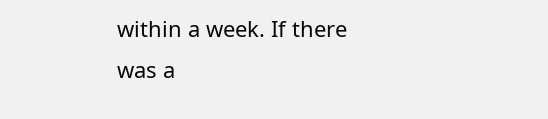within a week. If there was a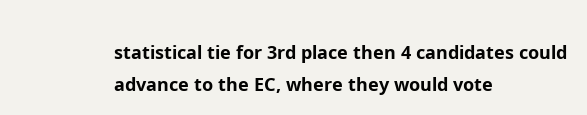statistical tie for 3rd place then 4 candidates could advance to the EC, where they would vote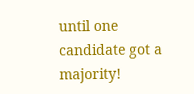until one candidate got a majority!